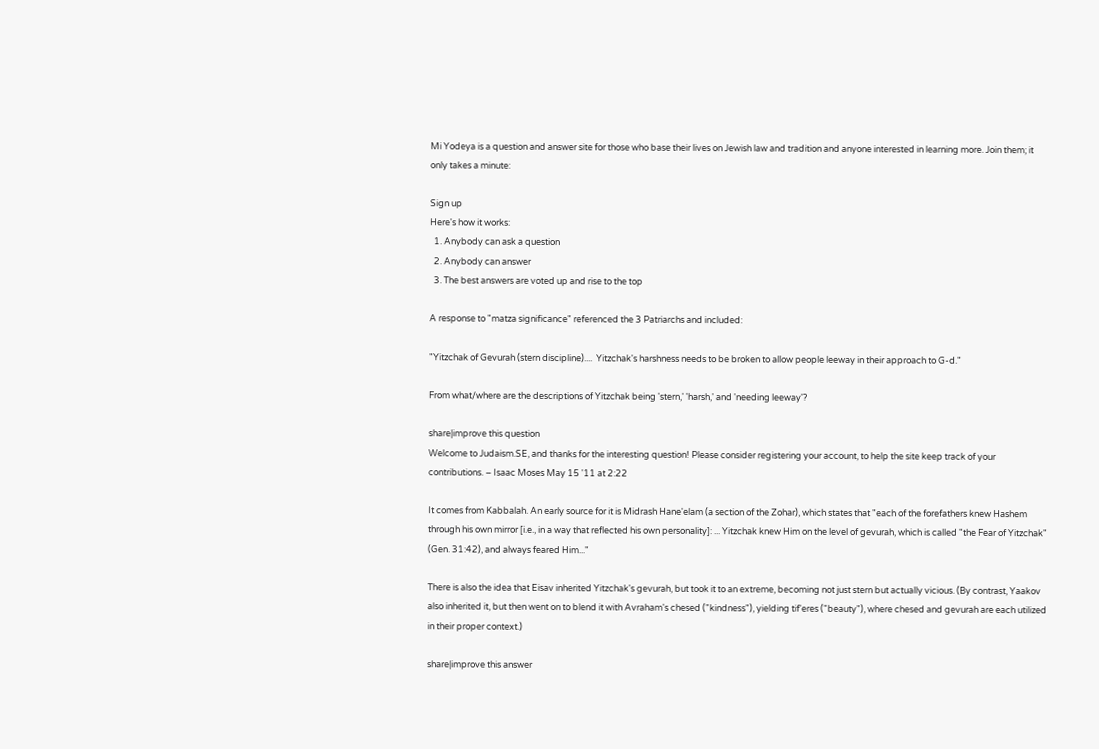Mi Yodeya is a question and answer site for those who base their lives on Jewish law and tradition and anyone interested in learning more. Join them; it only takes a minute:

Sign up
Here's how it works:
  1. Anybody can ask a question
  2. Anybody can answer
  3. The best answers are voted up and rise to the top

A response to "matza significance" referenced the 3 Patriarchs and included:

"Yitzchak of Gevurah (stern discipline)....  Yitzchak's harshness needs to be broken to allow people leeway in their approach to G-d."

From what/where are the descriptions of Yitzchak being 'stern,' 'harsh,' and 'needing leeway'?

share|improve this question
Welcome to Judaism.SE, and thanks for the interesting question! Please consider registering your account, to help the site keep track of your contributions. – Isaac Moses May 15 '11 at 2:22

It comes from Kabbalah. An early source for it is Midrash Hane'elam (a section of the Zohar), which states that "each of the forefathers knew Hashem through his own mirror [i.e., in a way that reflected his own personality]: ... Yitzchak knew Him on the level of gevurah, which is called "the Fear of Yitzchak" (Gen. 31:42), and always feared Him..."

There is also the idea that Eisav inherited Yitzchak's gevurah, but took it to an extreme, becoming not just stern but actually vicious. (By contrast, Yaakov also inherited it, but then went on to blend it with Avraham's chesed ("kindness"), yielding tif'eres ("beauty"), where chesed and gevurah are each utilized in their proper context.)

share|improve this answer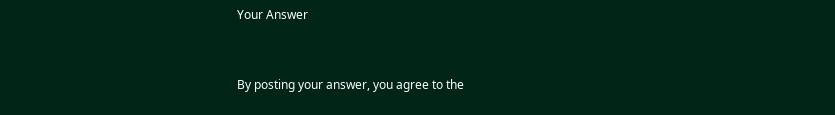Your Answer


By posting your answer, you agree to the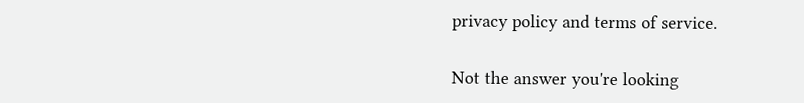privacy policy and terms of service.

Not the answer you're looking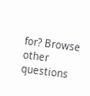for? Browse other questions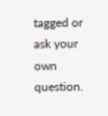tagged or ask your own question.